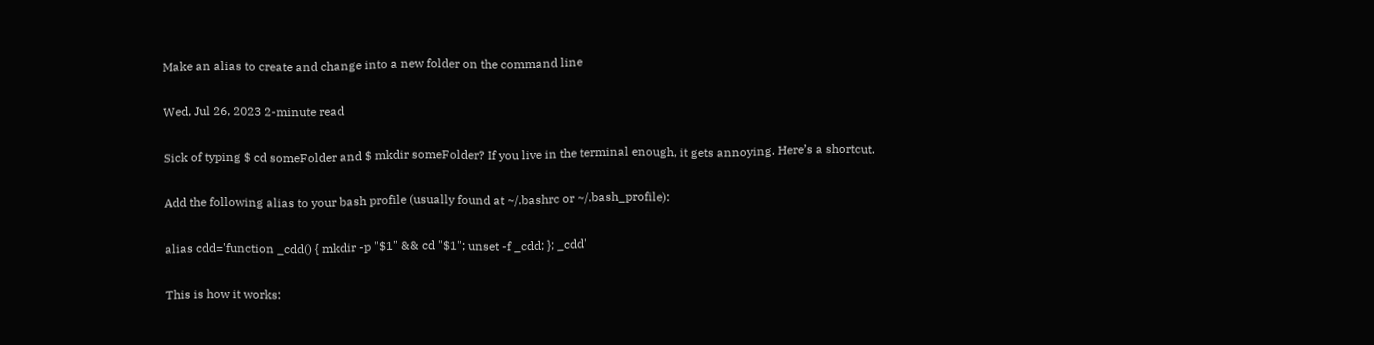Make an alias to create and change into a new folder on the command line

Wed, Jul 26, 2023 2-minute read

Sick of typing $ cd someFolder and $ mkdir someFolder? If you live in the terminal enough, it gets annoying. Here’s a shortcut.

Add the following alias to your bash profile (usually found at ~/.bashrc or ~/.bash_profile):

alias cdd='function _cdd() { mkdir -p "$1" && cd "$1"; unset -f _cdd; }; _cdd'

This is how it works: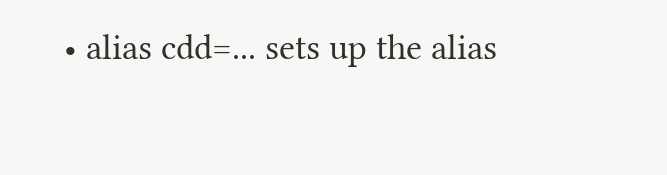• alias cdd=... sets up the alias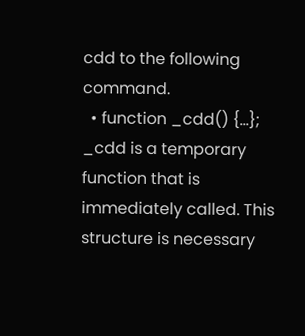cdd to the following command.
  • function _cdd() {...}; _cdd is a temporary function that is immediately called. This structure is necessary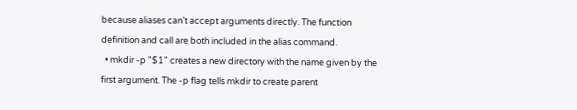because aliases can’t accept arguments directly. The function definition and call are both included in the alias command.
  • mkdir -p "$1" creates a new directory with the name given by the first argument. The -p flag tells mkdir to create parent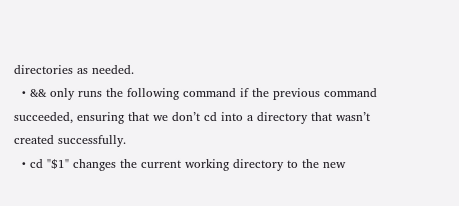directories as needed.
  • && only runs the following command if the previous command succeeded, ensuring that we don’t cd into a directory that wasn’t created successfully.
  • cd "$1" changes the current working directory to the new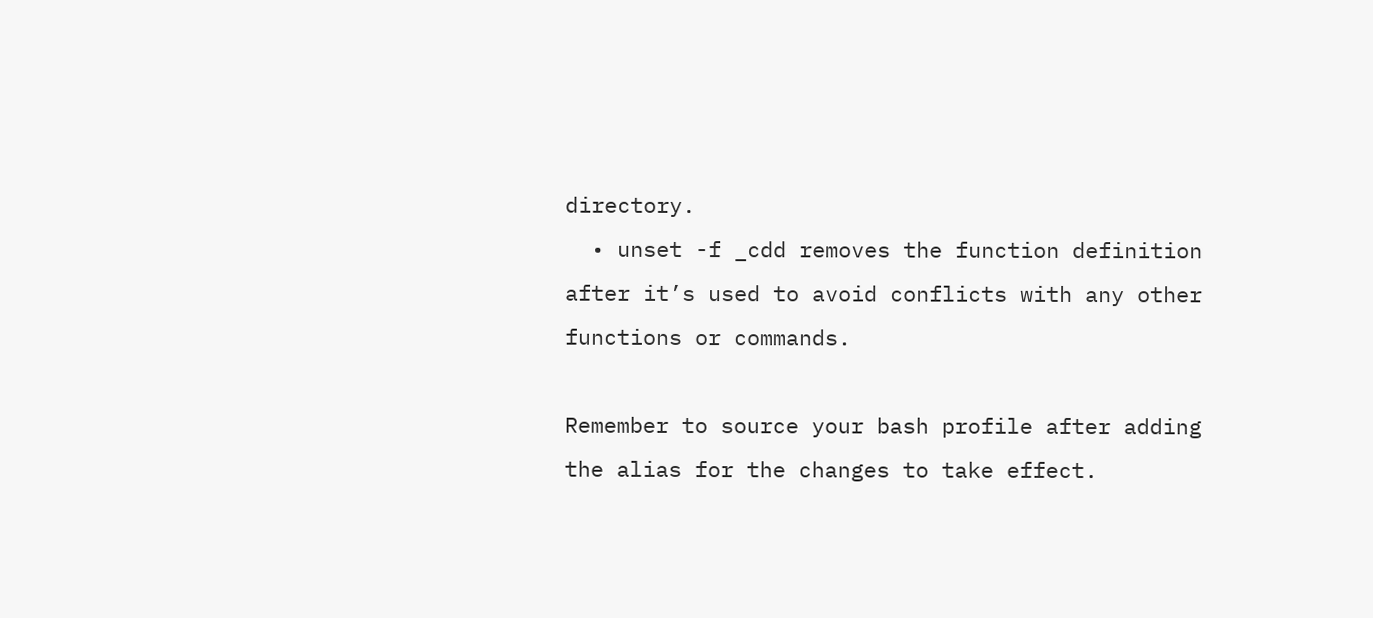directory.
  • unset -f _cdd removes the function definition after it’s used to avoid conflicts with any other functions or commands.

Remember to source your bash profile after adding the alias for the changes to take effect.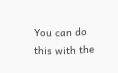You can do this with the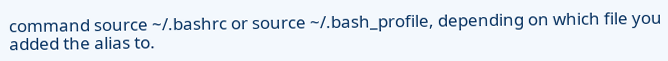command source ~/.bashrc or source ~/.bash_profile, depending on which file you added the alias to.